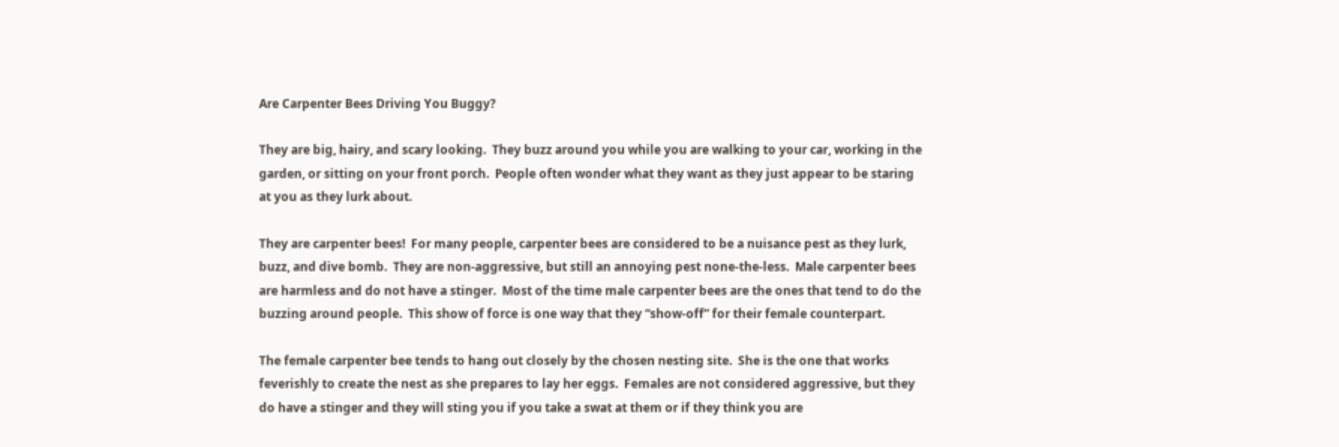Are Carpenter Bees Driving You Buggy?

They are big, hairy, and scary looking.  They buzz around you while you are walking to your car, working in the garden, or sitting on your front porch.  People often wonder what they want as they just appear to be staring at you as they lurk about.

They are carpenter bees!  For many people, carpenter bees are considered to be a nuisance pest as they lurk, buzz, and dive bomb.  They are non-aggressive, but still an annoying pest none-the-less.  Male carpenter bees are harmless and do not have a stinger.  Most of the time male carpenter bees are the ones that tend to do the buzzing around people.  This show of force is one way that they “show-off” for their female counterpart.

The female carpenter bee tends to hang out closely by the chosen nesting site.  She is the one that works feverishly to create the nest as she prepares to lay her eggs.  Females are not considered aggressive, but they do have a stinger and they will sting you if you take a swat at them or if they think you are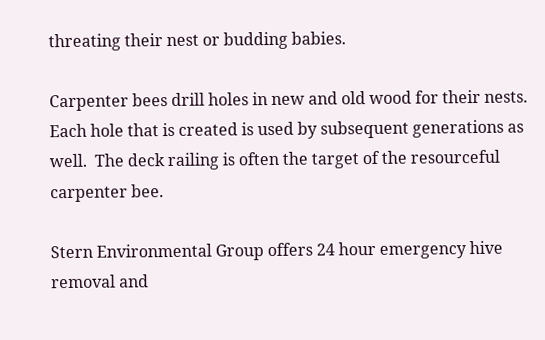threating their nest or budding babies.

Carpenter bees drill holes in new and old wood for their nests.  Each hole that is created is used by subsequent generations as well.  The deck railing is often the target of the resourceful carpenter bee.

Stern Environmental Group offers 24 hour emergency hive removal and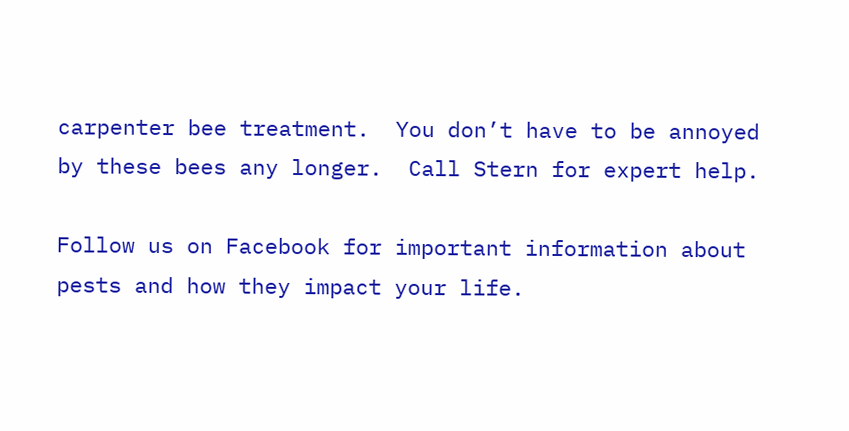carpenter bee treatment.  You don’t have to be annoyed by these bees any longer.  Call Stern for expert help.

Follow us on Facebook for important information about pests and how they impact your life.